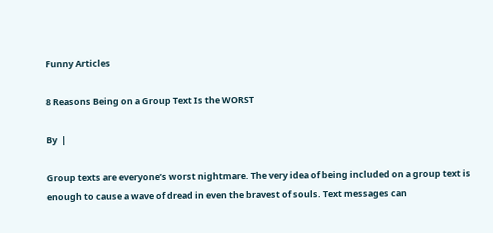Funny Articles

8 Reasons Being on a Group Text Is the WORST

By  |

Group texts are everyone’s worst nightmare. The very idea of being included on a group text is enough to cause a wave of dread in even the bravest of souls. Text messages can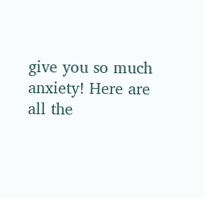give you so much anxiety! Here are all the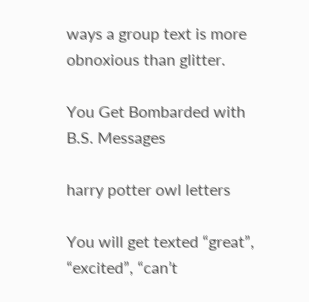ways a group text is more obnoxious than glitter.

You Get Bombarded with B.S. Messages

harry potter owl letters

You will get texted “great”, “excited”, “can’t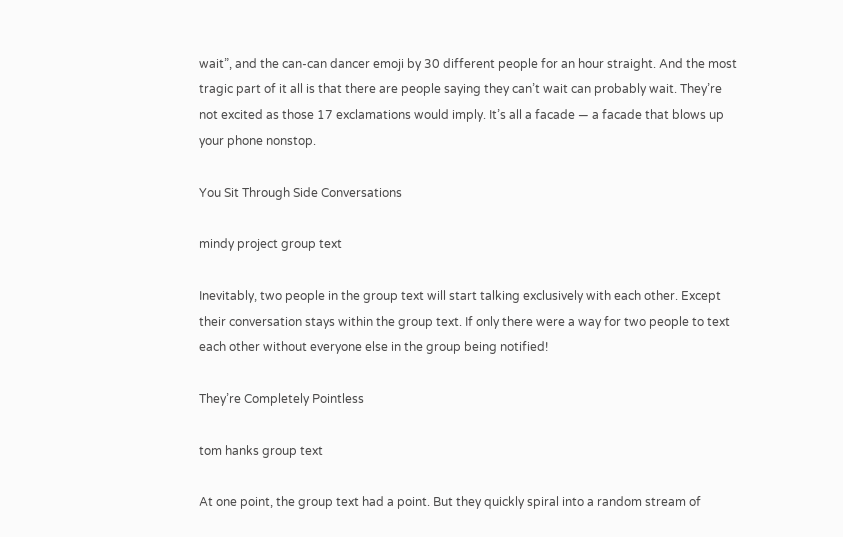wait”, and the can-can dancer emoji by 30 different people for an hour straight. And the most tragic part of it all is that there are people saying they can’t wait can probably wait. They’re not excited as those 17 exclamations would imply. It’s all a facade — a facade that blows up your phone nonstop.

You Sit Through Side Conversations

mindy project group text

Inevitably, two people in the group text will start talking exclusively with each other. Except their conversation stays within the group text. If only there were a way for two people to text each other without everyone else in the group being notified!

They’re Completely Pointless

tom hanks group text

At one point, the group text had a point. But they quickly spiral into a random stream of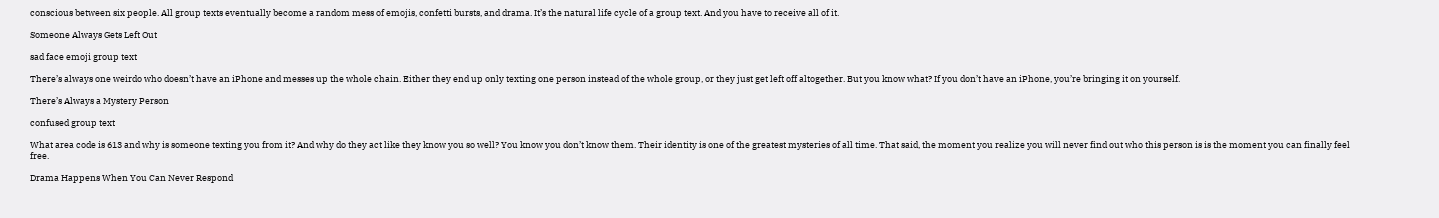conscious between six people. All group texts eventually become a random mess of emojis, confetti bursts, and drama. It’s the natural life cycle of a group text. And you have to receive all of it.

Someone Always Gets Left Out

sad face emoji group text

There’s always one weirdo who doesn’t have an iPhone and messes up the whole chain. Either they end up only texting one person instead of the whole group, or they just get left off altogether. But you know what? If you don’t have an iPhone, you’re bringing it on yourself.

There’s Always a Mystery Person

confused group text

What area code is 613 and why is someone texting you from it? And why do they act like they know you so well? You know you don’t know them. Their identity is one of the greatest mysteries of all time. That said, the moment you realize you will never find out who this person is is the moment you can finally feel free.

Drama Happens When You Can Never Respond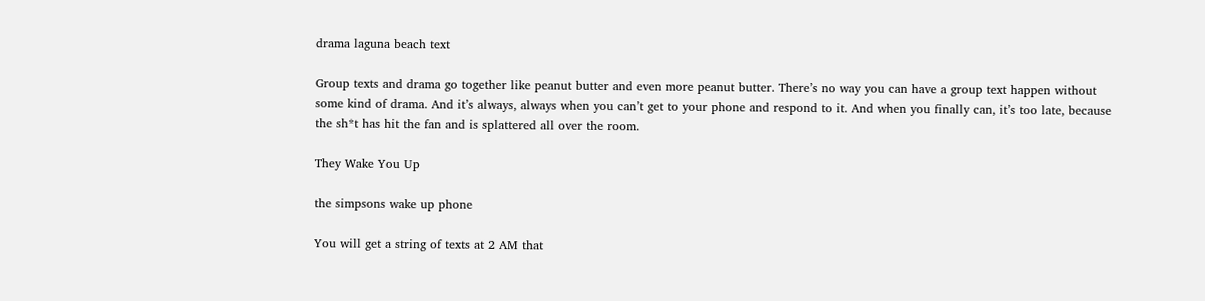drama laguna beach text

Group texts and drama go together like peanut butter and even more peanut butter. There’s no way you can have a group text happen without some kind of drama. And it’s always, always when you can’t get to your phone and respond to it. And when you finally can, it’s too late, because the sh*t has hit the fan and is splattered all over the room.

They Wake You Up

the simpsons wake up phone

You will get a string of texts at 2 AM that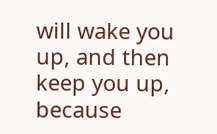will wake you up, and then keep you up, because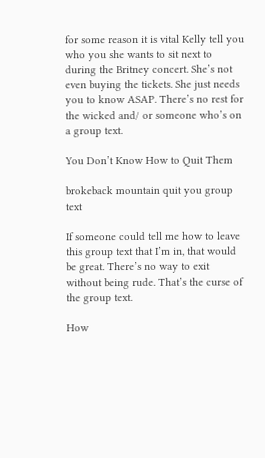for some reason it is vital Kelly tell you who you she wants to sit next to during the Britney concert. She’s not even buying the tickets. She just needs you to know ASAP. There’s no rest for the wicked and/ or someone who’s on a group text.

You Don’t Know How to Quit Them

brokeback mountain quit you group text

If someone could tell me how to leave this group text that I’m in, that would be great. There’s no way to exit without being rude. That’s the curse of the group text.

How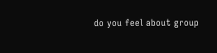do you feel about group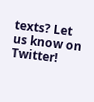texts? Let us know on Twitter!